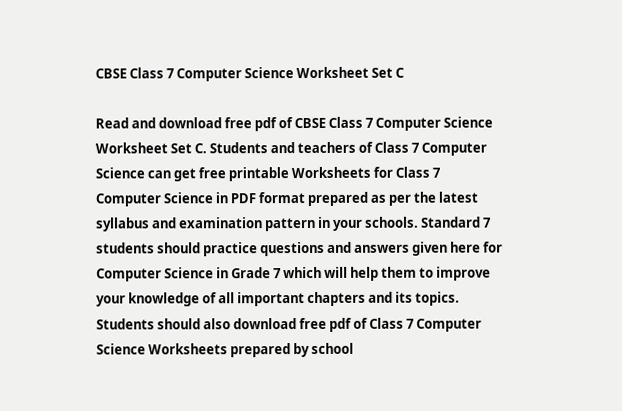CBSE Class 7 Computer Science Worksheet Set C

Read and download free pdf of CBSE Class 7 Computer Science Worksheet Set C. Students and teachers of Class 7 Computer Science can get free printable Worksheets for Class 7 Computer Science in PDF format prepared as per the latest syllabus and examination pattern in your schools. Standard 7 students should practice questions and answers given here for Computer Science in Grade 7 which will help them to improve your knowledge of all important chapters and its topics. Students should also download free pdf of Class 7 Computer Science Worksheets prepared by school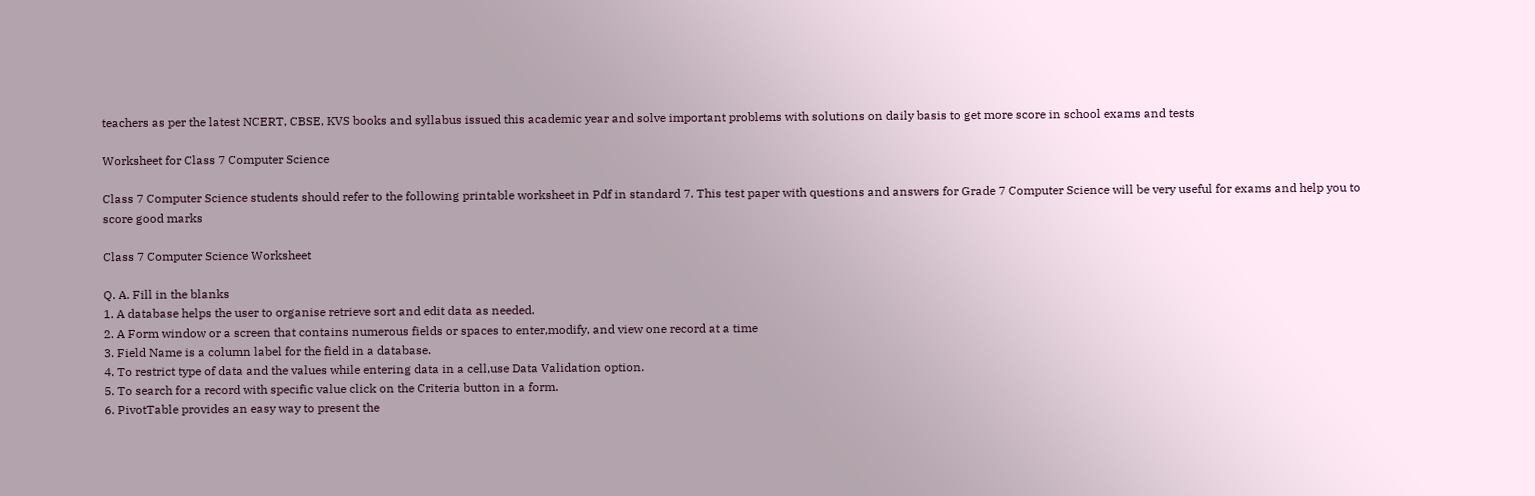teachers as per the latest NCERT, CBSE, KVS books and syllabus issued this academic year and solve important problems with solutions on daily basis to get more score in school exams and tests

Worksheet for Class 7 Computer Science

Class 7 Computer Science students should refer to the following printable worksheet in Pdf in standard 7. This test paper with questions and answers for Grade 7 Computer Science will be very useful for exams and help you to score good marks

Class 7 Computer Science Worksheet

Q. A. Fill in the blanks
1. A database helps the user to organise retrieve sort and edit data as needed.
2. A Form window or a screen that contains numerous fields or spaces to enter,modify, and view one record at a time
3. Field Name is a column label for the field in a database.
4. To restrict type of data and the values while entering data in a cell,use Data Validation option.
5. To search for a record with specific value click on the Criteria button in a form.
6. PivotTable provides an easy way to present the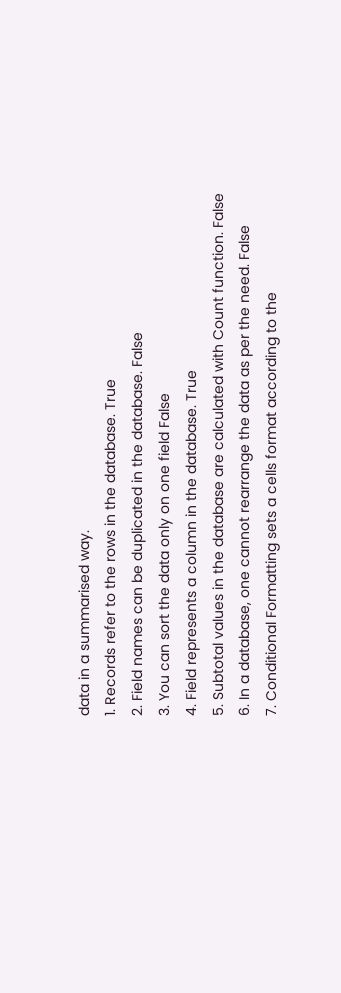data in a summarised way.
1. Records refer to the rows in the database. True
2. Field names can be duplicated in the database. False
3. You can sort the data only on one field False
4. Field represents a column in the database. True
5. Subtotal values in the database are calculated with Count function. False
6. In a database, one cannot rearrange the data as per the need. False
7. Conditional Formatting sets a cells format according to the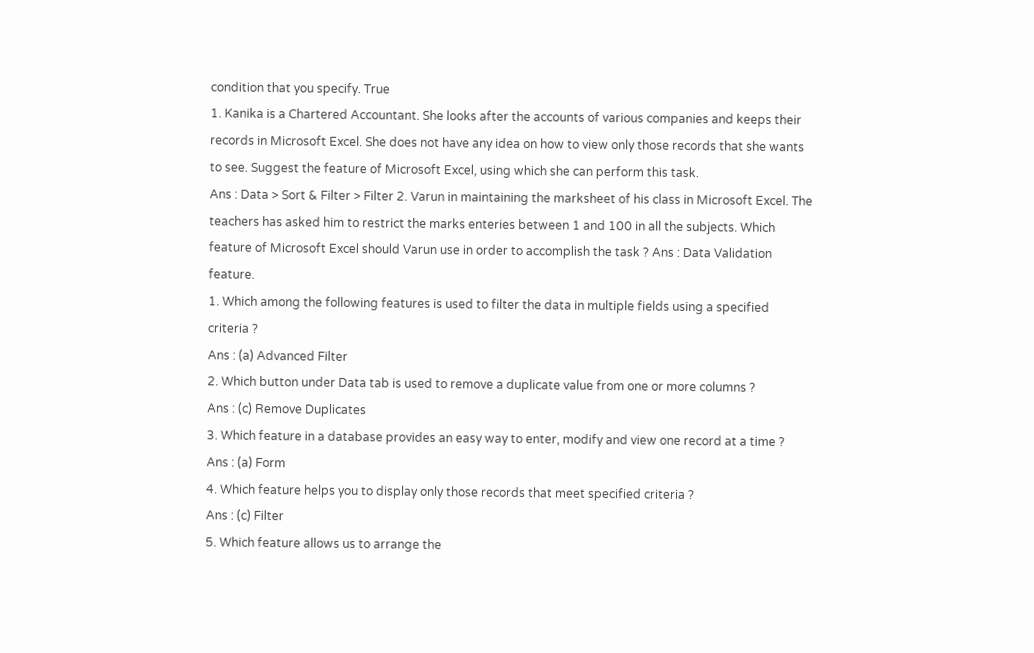condition that you specify. True
1. Kanika is a Chartered Accountant. She looks after the accounts of various companies and keeps their records in Microsoft Excel. She does not have any idea on how to view only those records that she wants to see. Suggest the feature of Microsoft Excel, using which she can perform this task.
Ans : Data > Sort & Filter > Filter 2. Varun in maintaining the marksheet of his class in Microsoft Excel. The teachers has asked him to restrict the marks enteries between 1 and 100 in all the subjects. Which feature of Microsoft Excel should Varun use in order to accomplish the task ? Ans : Data Validation feature.
1. Which among the following features is used to filter the data in multiple fields using a specified criteria ?
Ans : (a) Advanced Filter
2. Which button under Data tab is used to remove a duplicate value from one or more columns ?
Ans : (c) Remove Duplicates
3. Which feature in a database provides an easy way to enter, modify and view one record at a time ?
Ans : (a) Form
4. Which feature helps you to display only those records that meet specified criteria ?
Ans : (c) Filter
5. Which feature allows us to arrange the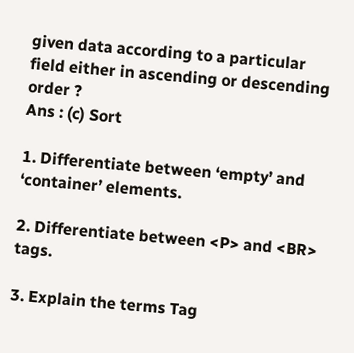given data according to a particular field either in ascending or descending order ?
Ans : (c) Sort

1. Differentiate between ‘empty’ and ‘container’ elements.

2. Differentiate between <P> and <BR> tags.

3. Explain the terms Tag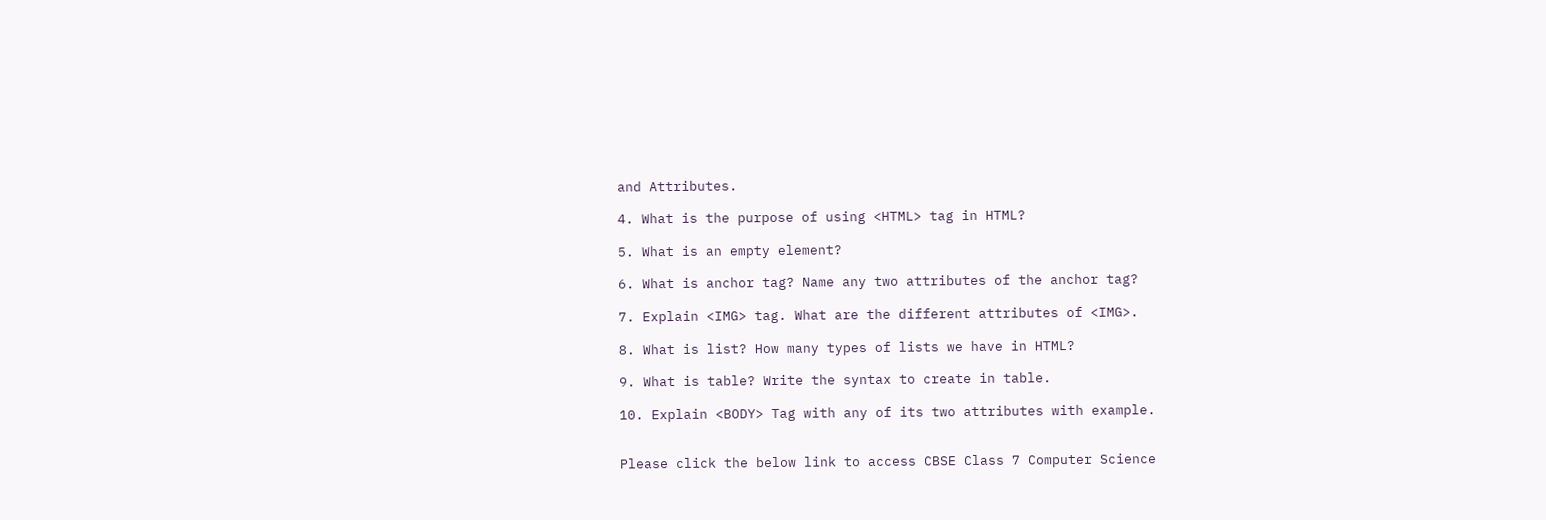and Attributes.

4. What is the purpose of using <HTML> tag in HTML?

5. What is an empty element?

6. What is anchor tag? Name any two attributes of the anchor tag?

7. Explain <IMG> tag. What are the different attributes of <IMG>.

8. What is list? How many types of lists we have in HTML?

9. What is table? Write the syntax to create in table.

10. Explain <BODY> Tag with any of its two attributes with example.


Please click the below link to access CBSE Class 7 Computer Science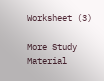Worksheet (3)

More Study Material